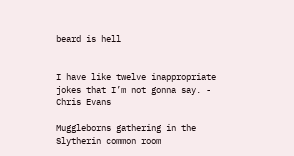beard is hell


I have like twelve inappropriate jokes that I’m not gonna say. - Chris Evans

Muggleborns gathering in the Slytherin common room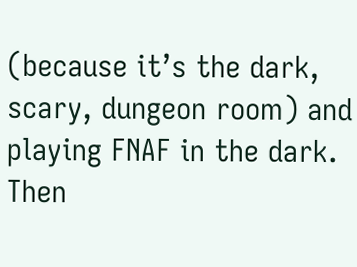(because it’s the dark, scary, dungeon room) and playing FNAF in the dark. Then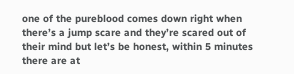one of the pureblood comes down right when there’s a jump scare and they’re scared out of their mind but let’s be honest, within 5 minutes there are at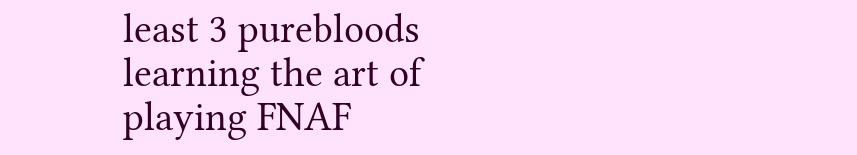least 3 purebloods learning the art of playing FNAF